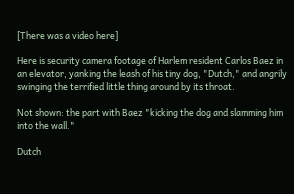[There was a video here]

Here is security camera footage of Harlem resident Carlos Baez in an elevator, yanking the leash of his tiny dog, "Dutch," and angrily swinging the terrified little thing around by its throat.

Not shown: the part with Baez "kicking the dog and slamming him into the wall."

Dutch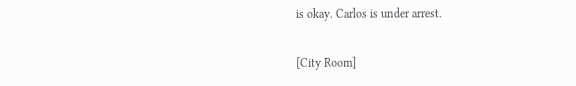is okay. Carlos is under arrest.

[City Room]